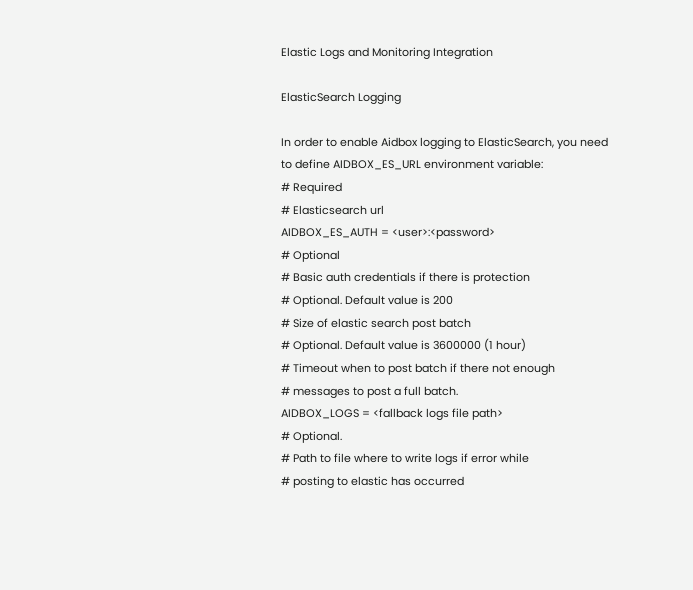Elastic Logs and Monitoring Integration

ElasticSearch Logging

In order to enable Aidbox logging to ElasticSearch, you need to define AIDBOX_ES_URL environment variable:
# Required
# Elasticsearch url
AIDBOX_ES_AUTH = <user>:<password>
# Optional
# Basic auth credentials if there is protection
# Optional. Default value is 200
# Size of elastic search post batch
# Optional. Default value is 3600000 (1 hour)
# Timeout when to post batch if there not enough
# messages to post a full batch.
AIDBOX_LOGS = <fallback logs file path>
# Optional.
# Path to file where to write logs if error while
# posting to elastic has occurred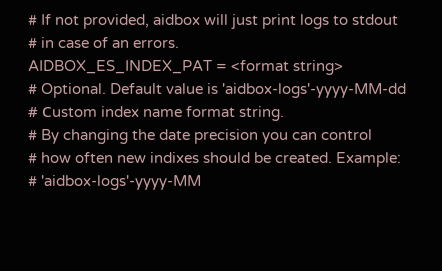# If not provided, aidbox will just print logs to stdout
# in case of an errors.
AIDBOX_ES_INDEX_PAT = <format string>
# Optional. Default value is 'aidbox-logs'-yyyy-MM-dd
# Сustom index name format string.
# By changing the date precision you can control
# how often new indixes should be created. Example:
# 'aidbox-logs'-yyyy-MM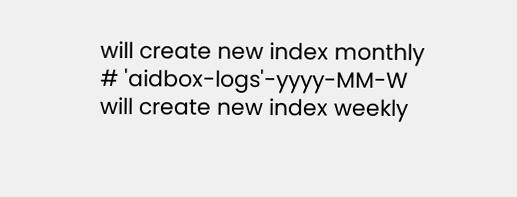will create new index monthly
# 'aidbox-logs'-yyyy-MM-W will create new index weekly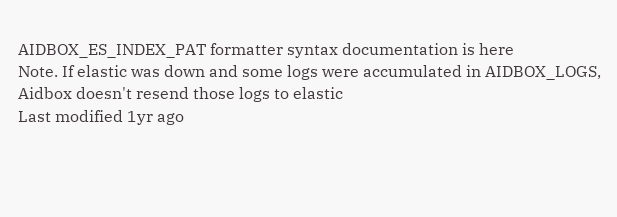AIDBOX_ES_INDEX_PAT formatter syntax documentation is here
Note. If elastic was down and some logs were accumulated in AIDBOX_LOGS, Aidbox doesn't resend those logs to elastic
Last modified 1yr ago